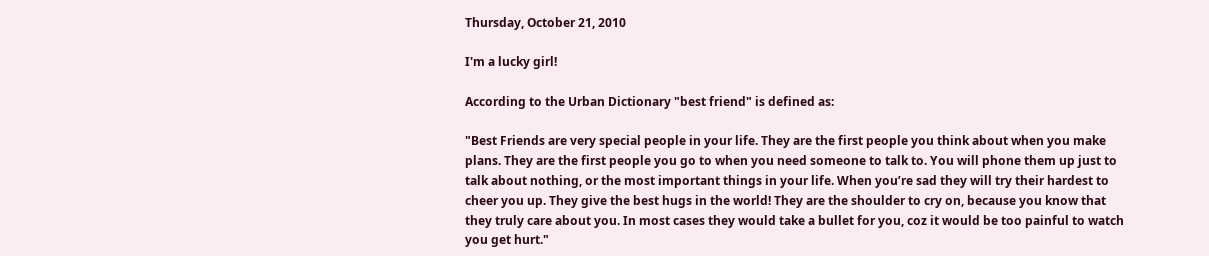Thursday, October 21, 2010

I'm a lucky girl!

According to the Urban Dictionary "best friend" is defined as:

"Best Friends are very special people in your life. They are the first people you think about when you make plans. They are the first people you go to when you need someone to talk to. You will phone them up just to talk about nothing, or the most important things in your life. When you’re sad they will try their hardest to cheer you up. They give the best hugs in the world! They are the shoulder to cry on, because you know that they truly care about you. In most cases they would take a bullet for you, coz it would be too painful to watch you get hurt."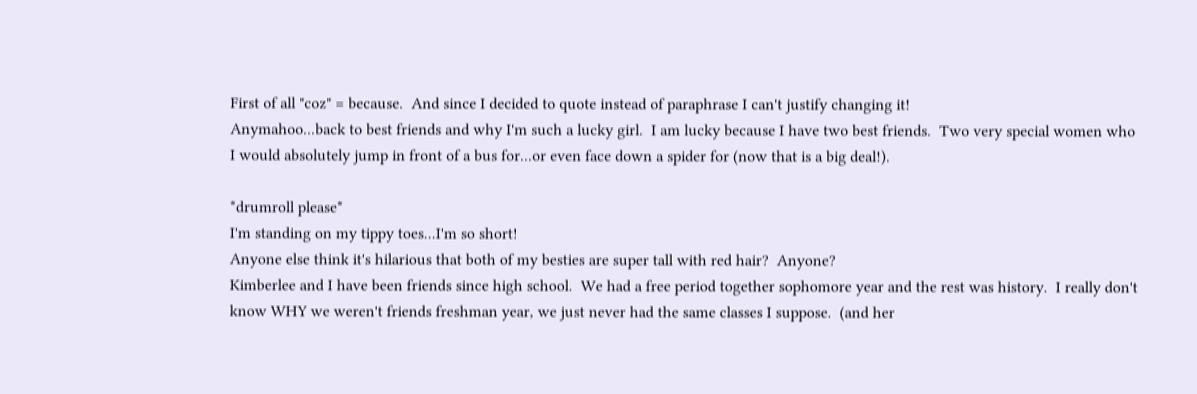First of all "coz" = because.  And since I decided to quote instead of paraphrase I can't justify changing it!
Anymahoo...back to best friends and why I'm such a lucky girl.  I am lucky because I have two best friends.  Two very special women who I would absolutely jump in front of a bus for...or even face down a spider for (now that is a big deal!).

*drumroll please*
I'm standing on my tippy toes...I'm so short!
Anyone else think it's hilarious that both of my besties are super tall with red hair?  Anyone?
Kimberlee and I have been friends since high school.  We had a free period together sophomore year and the rest was history.  I really don't know WHY we weren't friends freshman year, we just never had the same classes I suppose.  (and her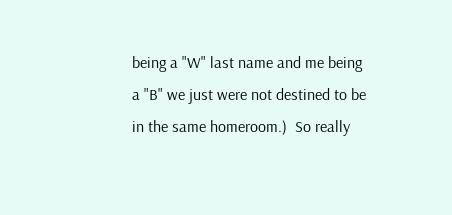being a "W" last name and me being a "B" we just were not destined to be in the same homeroom.)  So really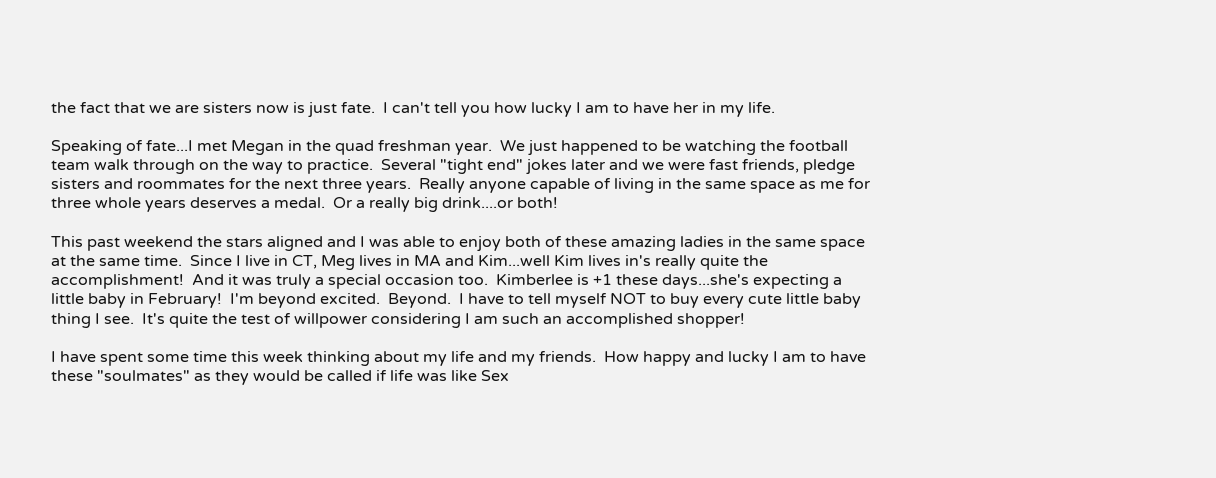the fact that we are sisters now is just fate.  I can't tell you how lucky I am to have her in my life.

Speaking of fate...I met Megan in the quad freshman year.  We just happened to be watching the football team walk through on the way to practice.  Several "tight end" jokes later and we were fast friends, pledge sisters and roommates for the next three years.  Really anyone capable of living in the same space as me for three whole years deserves a medal.  Or a really big drink....or both!

This past weekend the stars aligned and I was able to enjoy both of these amazing ladies in the same space at the same time.  Since I live in CT, Meg lives in MA and Kim...well Kim lives in's really quite the accomplishment!  And it was truly a special occasion too.  Kimberlee is +1 these days...she's expecting a little baby in February!  I'm beyond excited.  Beyond.  I have to tell myself NOT to buy every cute little baby thing I see.  It's quite the test of willpower considering I am such an accomplished shopper!

I have spent some time this week thinking about my life and my friends.  How happy and lucky I am to have these "soulmates" as they would be called if life was like Sex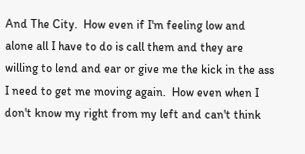And The City.  How even if I'm feeling low and alone all I have to do is call them and they are willing to lend and ear or give me the kick in the ass I need to get me moving again.  How even when I don't know my right from my left and can't think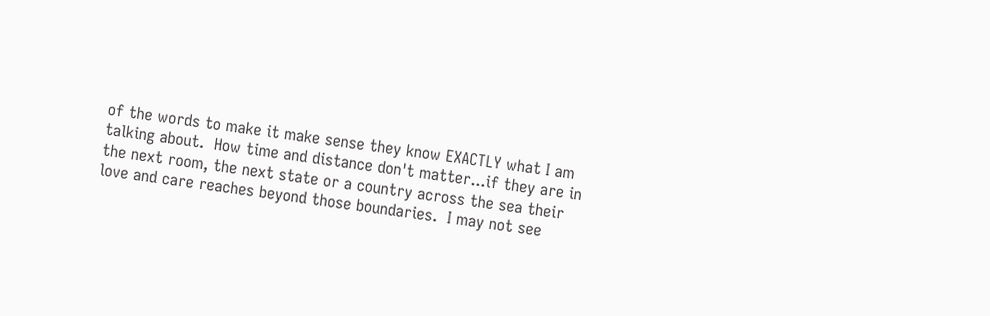of the words to make it make sense they know EXACTLY what I am talking about.  How time and distance don't matter...if they are in the next room, the next state or a country across the sea their love and care reaches beyond those boundaries.  I may not see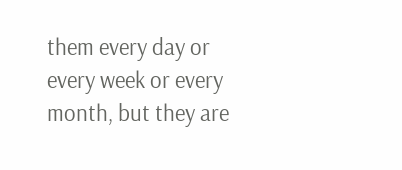them every day or every week or every month, but they are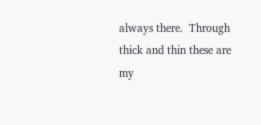always there.  Through thick and thin these are my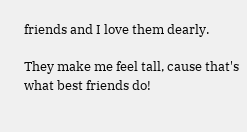friends and I love them dearly.

They make me feel tall, cause that's what best friends do!